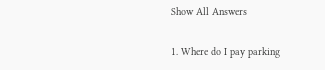Show All Answers

1. Where do I pay parking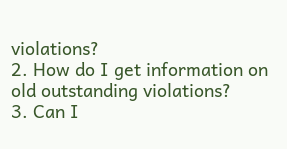violations?
2. How do I get information on old outstanding violations?
3. Can I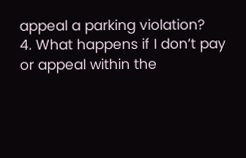appeal a parking violation?
4. What happens if I don’t pay or appeal within the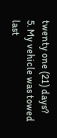twenty one (21) days?
5. My vehicle was towed last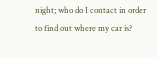night; who do I contact in order to find out where my car is?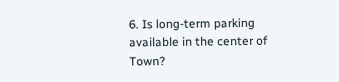6. Is long-term parking available in the center of Town?